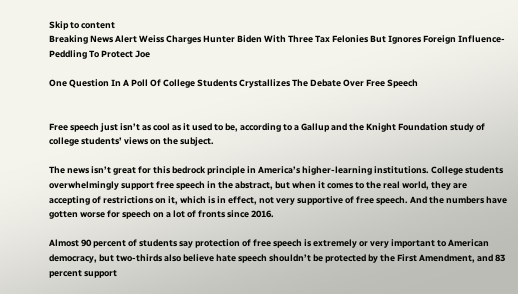Skip to content
Breaking News Alert Weiss Charges Hunter Biden With Three Tax Felonies But Ignores Foreign Influence-Peddling To Protect Joe

One Question In A Poll Of College Students Crystallizes The Debate Over Free Speech


Free speech just isn’t as cool as it used to be, according to a Gallup and the Knight Foundation study of college students’ views on the subject.

The news isn’t great for this bedrock principle in America’s higher-learning institutions. College students overwhelmingly support free speech in the abstract, but when it comes to the real world, they are accepting of restrictions on it, which is in effect, not very supportive of free speech. And the numbers have gotten worse for speech on a lot of fronts since 2016.

Almost 90 percent of students say protection of free speech is extremely or very important to American democracy, but two-thirds also believe hate speech shouldn’t be protected by the First Amendment, and 83 percent support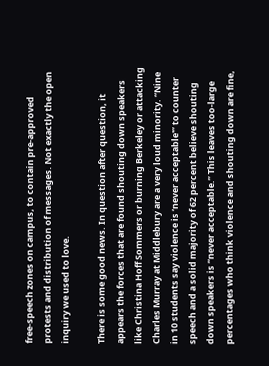free-speech zones on campus, to contain pre-approved protests and distribution of messages. Not exactly the open inquiry we used to love.

There is some good news. In question after question, it appears the forces that are found shouting down speakers like Christina Hoff Sommers or burning Berkeley or attacking Charles Murray at Middlebury are a very loud minority. “Nine in 10 students say violence is ‘never acceptable'” to counter speech and a solid majority of 62 percent believe shouting down speakers is “never acceptable.” This leaves too-large percentages who think violence and shouting down are fine,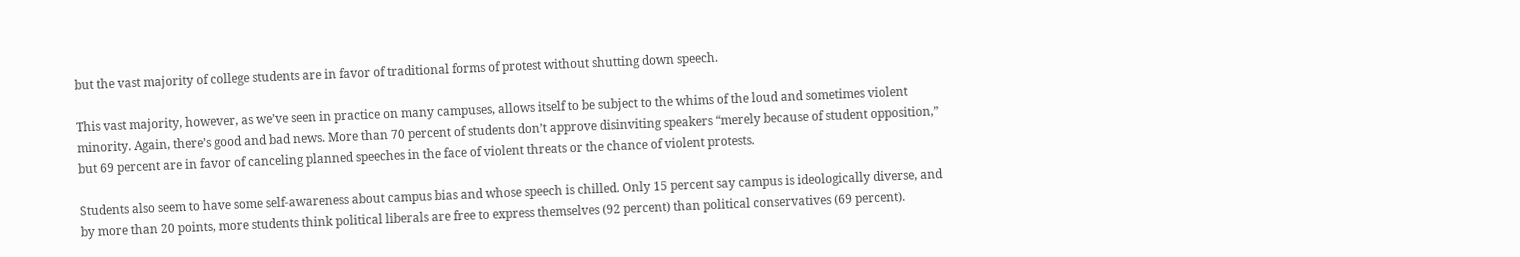but the vast majority of college students are in favor of traditional forms of protest without shutting down speech.

This vast majority, however, as we’ve seen in practice on many campuses, allows itself to be subject to the whims of the loud and sometimes violent minority. Again, there’s good and bad news. More than 70 percent of students don’t approve disinviting speakers “merely because of student opposition,” but 69 percent are in favor of canceling planned speeches in the face of violent threats or the chance of violent protests.

Students also seem to have some self-awareness about campus bias and whose speech is chilled. Only 15 percent say campus is ideologically diverse, and by more than 20 points, more students think political liberals are free to express themselves (92 percent) than political conservatives (69 percent).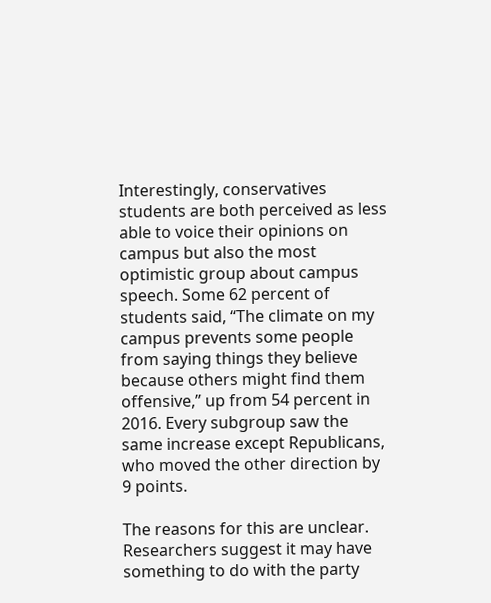Interestingly, conservatives students are both perceived as less able to voice their opinions on campus but also the most optimistic group about campus speech. Some 62 percent of students said, “The climate on my campus prevents some people from saying things they believe because others might find them offensive,” up from 54 percent in 2016. Every subgroup saw the same increase except Republicans, who moved the other direction by 9 points.

The reasons for this are unclear. Researchers suggest it may have something to do with the party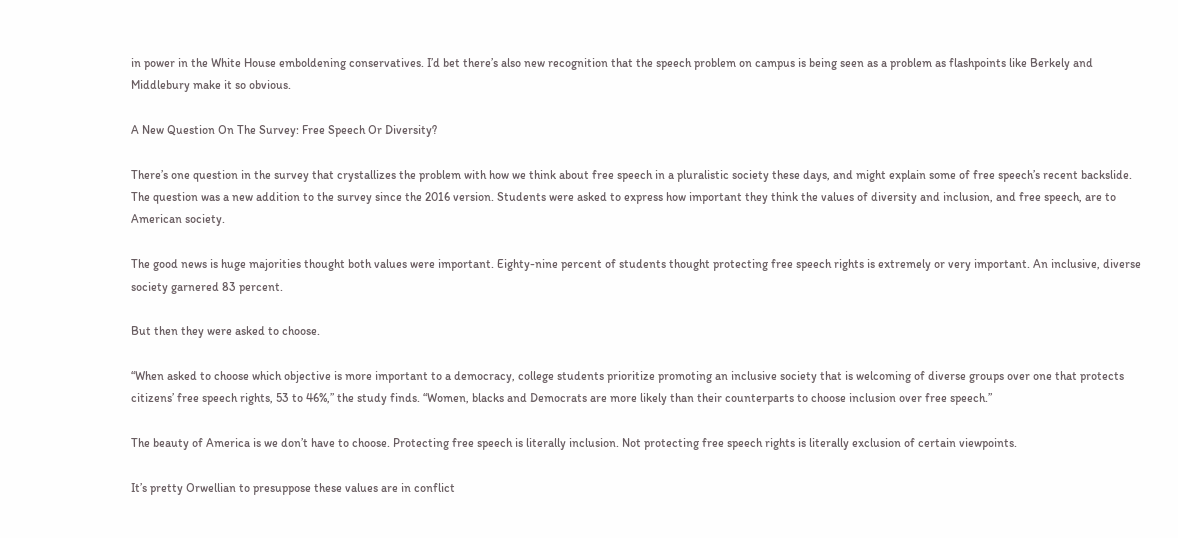in power in the White House emboldening conservatives. I’d bet there’s also new recognition that the speech problem on campus is being seen as a problem as flashpoints like Berkely and Middlebury make it so obvious.

A New Question On The Survey: Free Speech Or Diversity?

There’s one question in the survey that crystallizes the problem with how we think about free speech in a pluralistic society these days, and might explain some of free speech’s recent backslide. The question was a new addition to the survey since the 2016 version. Students were asked to express how important they think the values of diversity and inclusion, and free speech, are to American society.

The good news is huge majorities thought both values were important. Eighty-nine percent of students thought protecting free speech rights is extremely or very important. An inclusive, diverse society garnered 83 percent.

But then they were asked to choose.

“When asked to choose which objective is more important to a democracy, college students prioritize promoting an inclusive society that is welcoming of diverse groups over one that protects citizens’ free speech rights, 53 to 46%,” the study finds. “Women, blacks and Democrats are more likely than their counterparts to choose inclusion over free speech.”

The beauty of America is we don’t have to choose. Protecting free speech is literally inclusion. Not protecting free speech rights is literally exclusion of certain viewpoints.

It’s pretty Orwellian to presuppose these values are in conflict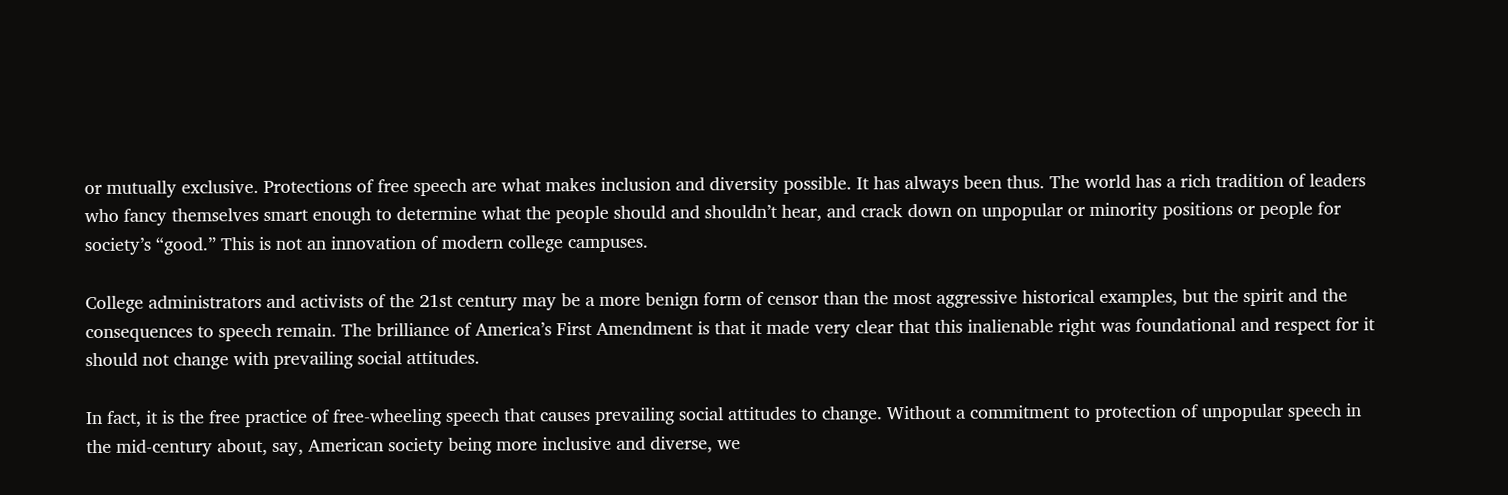or mutually exclusive. Protections of free speech are what makes inclusion and diversity possible. It has always been thus. The world has a rich tradition of leaders who fancy themselves smart enough to determine what the people should and shouldn’t hear, and crack down on unpopular or minority positions or people for society’s “good.” This is not an innovation of modern college campuses.

College administrators and activists of the 21st century may be a more benign form of censor than the most aggressive historical examples, but the spirit and the consequences to speech remain. The brilliance of America’s First Amendment is that it made very clear that this inalienable right was foundational and respect for it should not change with prevailing social attitudes.

In fact, it is the free practice of free-wheeling speech that causes prevailing social attitudes to change. Without a commitment to protection of unpopular speech in the mid-century about, say, American society being more inclusive and diverse, we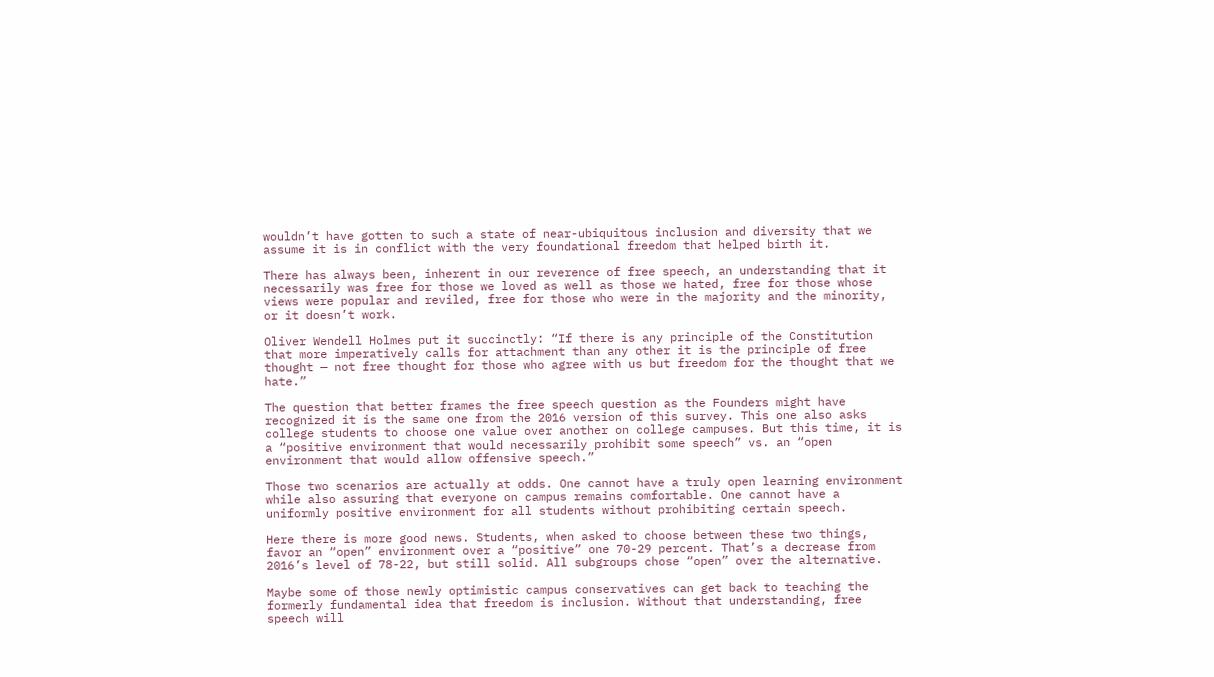wouldn’t have gotten to such a state of near-ubiquitous inclusion and diversity that we assume it is in conflict with the very foundational freedom that helped birth it.

There has always been, inherent in our reverence of free speech, an understanding that it necessarily was free for those we loved as well as those we hated, free for those whose views were popular and reviled, free for those who were in the majority and the minority, or it doesn’t work.

Oliver Wendell Holmes put it succinctly: “If there is any principle of the Constitution that more imperatively calls for attachment than any other it is the principle of free thought — not free thought for those who agree with us but freedom for the thought that we hate.”

The question that better frames the free speech question as the Founders might have recognized it is the same one from the 2016 version of this survey. This one also asks college students to choose one value over another on college campuses. But this time, it is a “positive environment that would necessarily prohibit some speech” vs. an “open environment that would allow offensive speech.”

Those two scenarios are actually at odds. One cannot have a truly open learning environment while also assuring that everyone on campus remains comfortable. One cannot have a uniformly positive environment for all students without prohibiting certain speech.

Here there is more good news. Students, when asked to choose between these two things, favor an “open” environment over a “positive” one 70-29 percent. That’s a decrease from 2016’s level of 78-22, but still solid. All subgroups chose “open” over the alternative.

Maybe some of those newly optimistic campus conservatives can get back to teaching the formerly fundamental idea that freedom is inclusion. Without that understanding, free speech will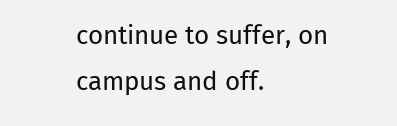continue to suffer, on campus and off.